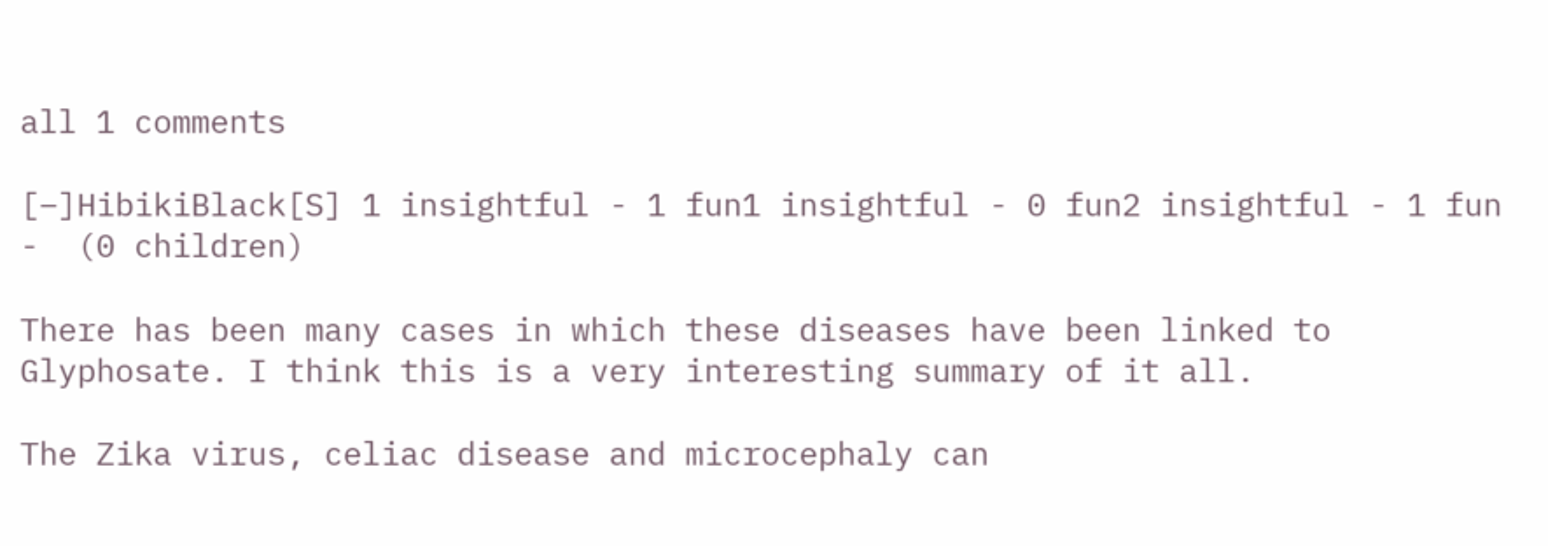all 1 comments

[–]HibikiBlack[S] 1 insightful - 1 fun1 insightful - 0 fun2 insightful - 1 fun -  (0 children)

There has been many cases in which these diseases have been linked to Glyphosate. I think this is a very interesting summary of it all.

The Zika virus, celiac disease and microcephaly can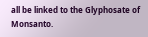all be linked to the Glyphosate of Monsanto.